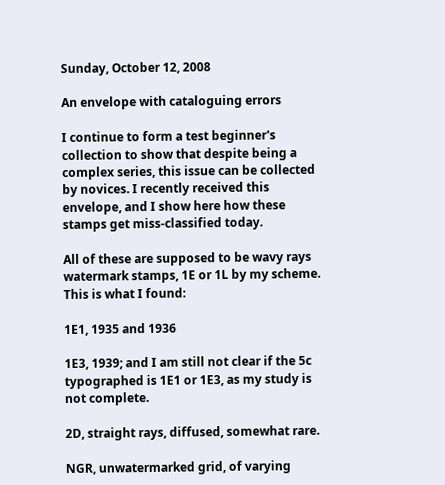Sunday, October 12, 2008

An envelope with cataloguing errors

I continue to form a test beginner's collection to show that despite being a complex series, this issue can be collected by novices. I recently received this envelope, and I show here how these stamps get miss-classified today.

All of these are supposed to be wavy rays watermark stamps, 1E or 1L by my scheme. This is what I found:

1E1, 1935 and 1936

1E3, 1939; and I am still not clear if the 5c typographed is 1E1 or 1E3, as my study is not complete.

2D, straight rays, diffused, somewhat rare.

NGR, unwatermarked grid, of varying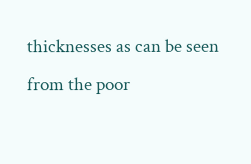thicknesses as can be seen from the poor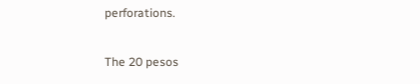perforations.

The 20 pesos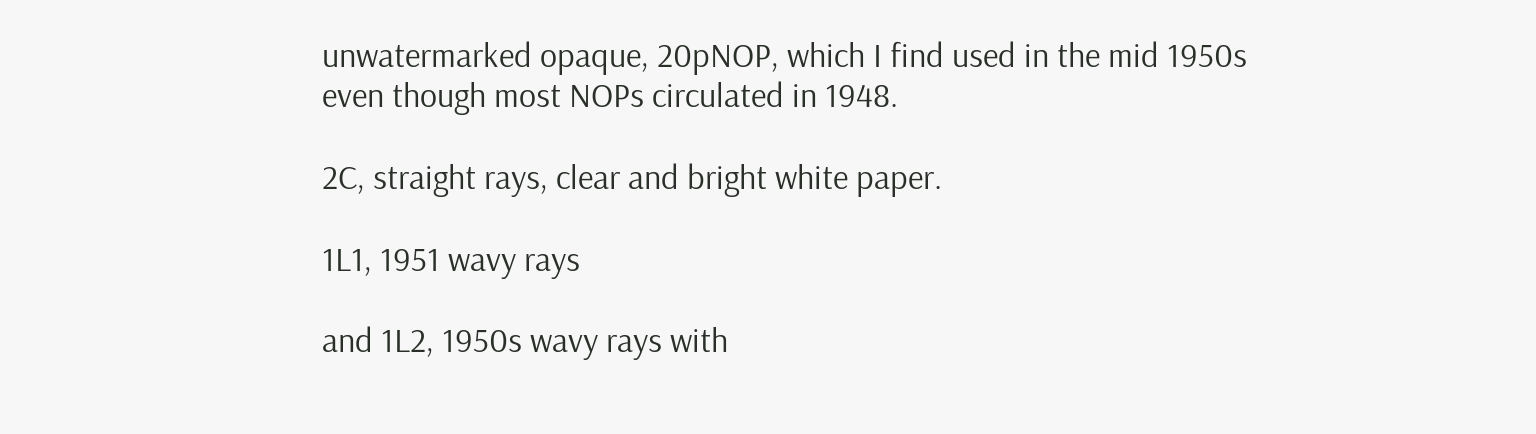unwatermarked opaque, 20pNOP, which I find used in the mid 1950s even though most NOPs circulated in 1948.

2C, straight rays, clear and bright white paper.

1L1, 1951 wavy rays

and 1L2, 1950s wavy rays with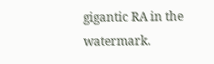gigantic RA in the watermark.